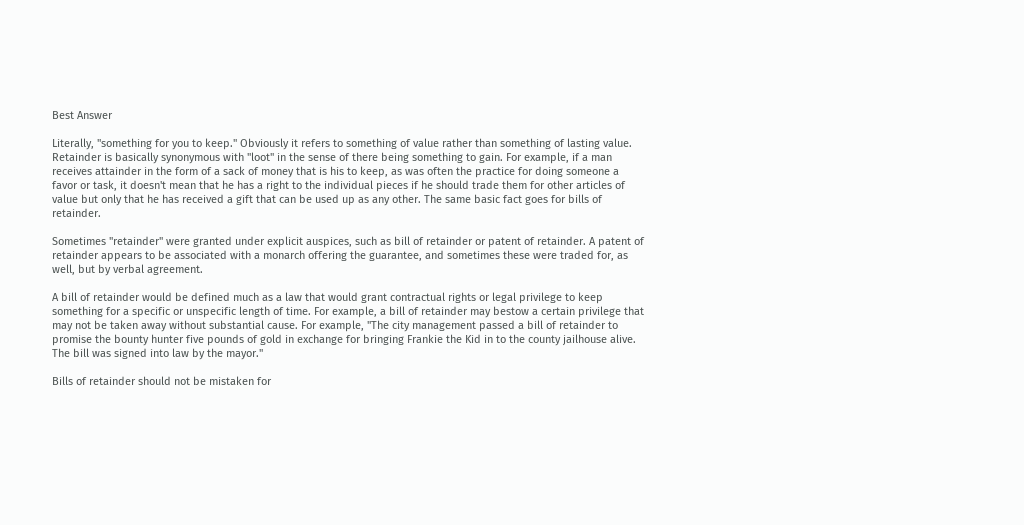Best Answer

Literally, "something for you to keep." Obviously it refers to something of value rather than something of lasting value. Retainder is basically synonymous with "loot" in the sense of there being something to gain. For example, if a man receives attainder in the form of a sack of money that is his to keep, as was often the practice for doing someone a favor or task, it doesn't mean that he has a right to the individual pieces if he should trade them for other articles of value but only that he has received a gift that can be used up as any other. The same basic fact goes for bills of retainder.

Sometimes "retainder" were granted under explicit auspices, such as bill of retainder or patent of retainder. A patent of retainder appears to be associated with a monarch offering the guarantee, and sometimes these were traded for, as well, but by verbal agreement.

A bill of retainder would be defined much as a law that would grant contractual rights or legal privilege to keep something for a specific or unspecific length of time. For example, a bill of retainder may bestow a certain privilege that may not be taken away without substantial cause. For example, "The city management passed a bill of retainder to promise the bounty hunter five pounds of gold in exchange for bringing Frankie the Kid in to the county jailhouse alive. The bill was signed into law by the mayor."

Bills of retainder should not be mistaken for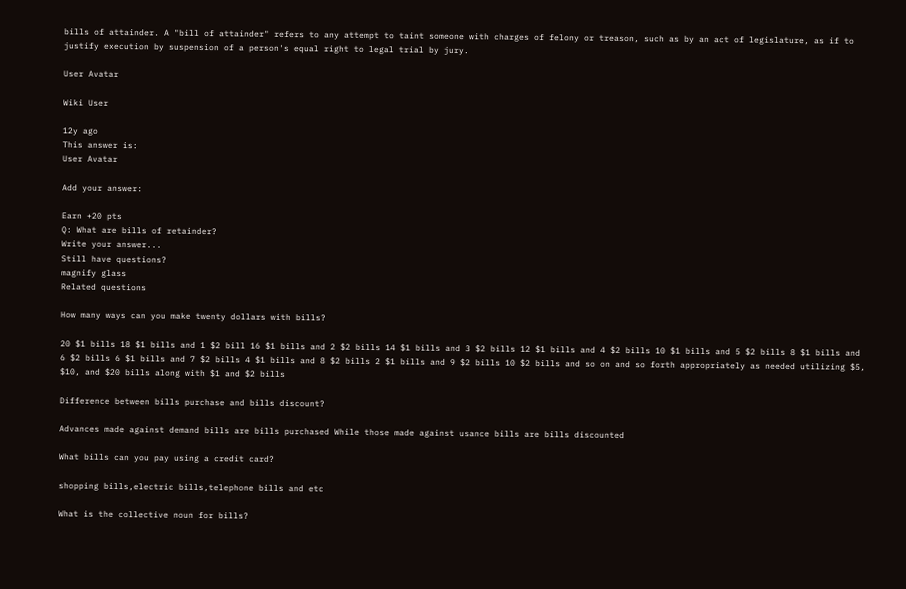bills of attainder. A "bill of attainder" refers to any attempt to taint someone with charges of felony or treason, such as by an act of legislature, as if to justify execution by suspension of a person's equal right to legal trial by jury.

User Avatar

Wiki User

12y ago
This answer is:
User Avatar

Add your answer:

Earn +20 pts
Q: What are bills of retainder?
Write your answer...
Still have questions?
magnify glass
Related questions

How many ways can you make twenty dollars with bills?

20 $1 bills 18 $1 bills and 1 $2 bill 16 $1 bills and 2 $2 bills 14 $1 bills and 3 $2 bills 12 $1 bills and 4 $2 bills 10 $1 bills and 5 $2 bills 8 $1 bills and 6 $2 bills 6 $1 bills and 7 $2 bills 4 $1 bills and 8 $2 bills 2 $1 bills and 9 $2 bills 10 $2 bills and so on and so forth appropriately as needed utilizing $5, $10, and $20 bills along with $1 and $2 bills

Difference between bills purchase and bills discount?

Advances made against demand bills are bills purchased While those made against usance bills are bills discounted

What bills can you pay using a credit card?

shopping bills,electric bills,telephone bills and etc

What is the collective noun for bills?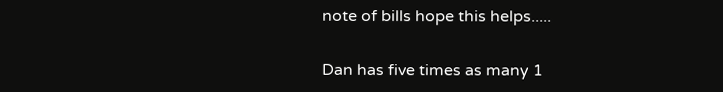note of bills hope this helps.....

Dan has five times as many 1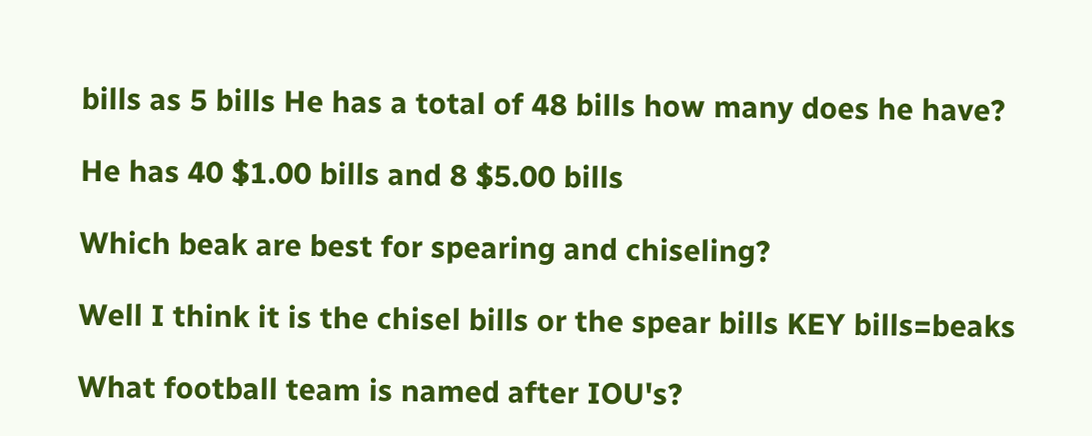bills as 5 bills He has a total of 48 bills how many does he have?

He has 40 $1.00 bills and 8 $5.00 bills

Which beak are best for spearing and chiseling?

Well I think it is the chisel bills or the spear bills KEY bills=beaks

What football team is named after IOU's?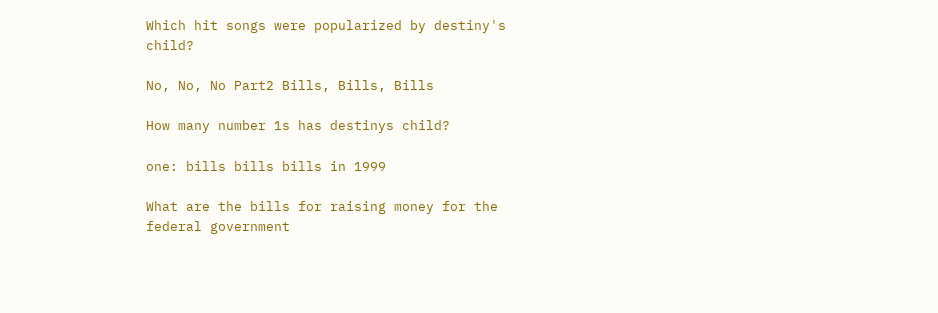Which hit songs were popularized by destiny's child?

No, No, No Part2 Bills, Bills, Bills

How many number 1s has destinys child?

one: bills bills bills in 1999

What are the bills for raising money for the federal government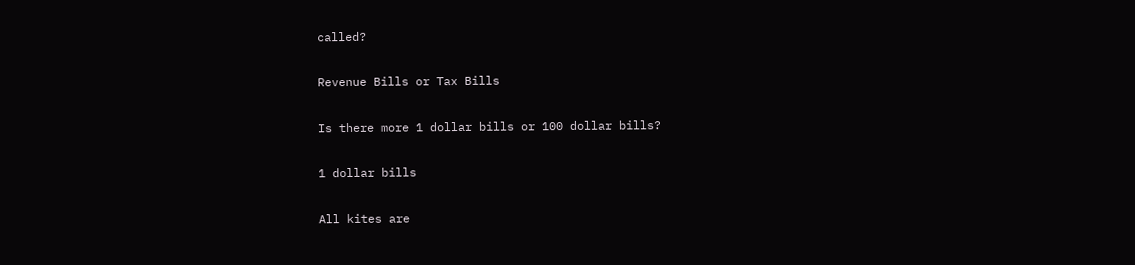called?

Revenue Bills or Tax Bills

Is there more 1 dollar bills or 100 dollar bills?

1 dollar bills

All kites are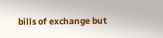bills of exchange but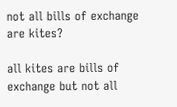not all bills of exchange are kites?

all kites are bills of exchange but not all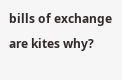bills of exchange are kites why?